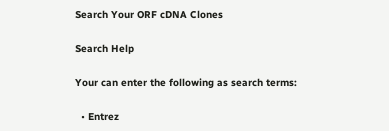Search Your ORF cDNA Clones

Search Help

Your can enter the following as search terms:

  • Entrez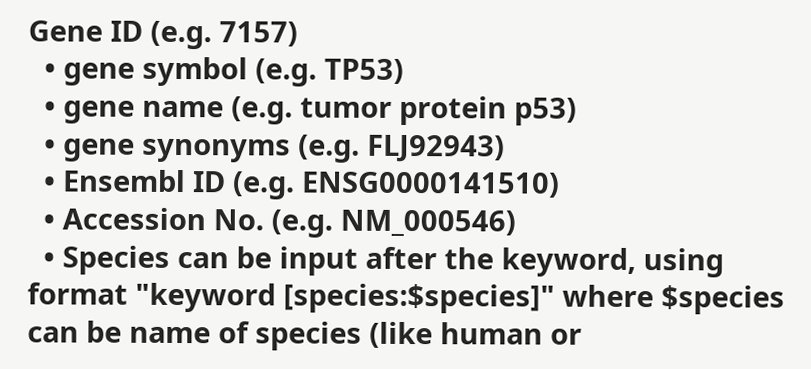Gene ID (e.g. 7157)
  • gene symbol (e.g. TP53)
  • gene name (e.g. tumor protein p53)
  • gene synonyms (e.g. FLJ92943)
  • Ensembl ID (e.g. ENSG0000141510)
  • Accession No. (e.g. NM_000546)
  • Species can be input after the keyword, using format "keyword [species:$species]" where $species can be name of species (like human or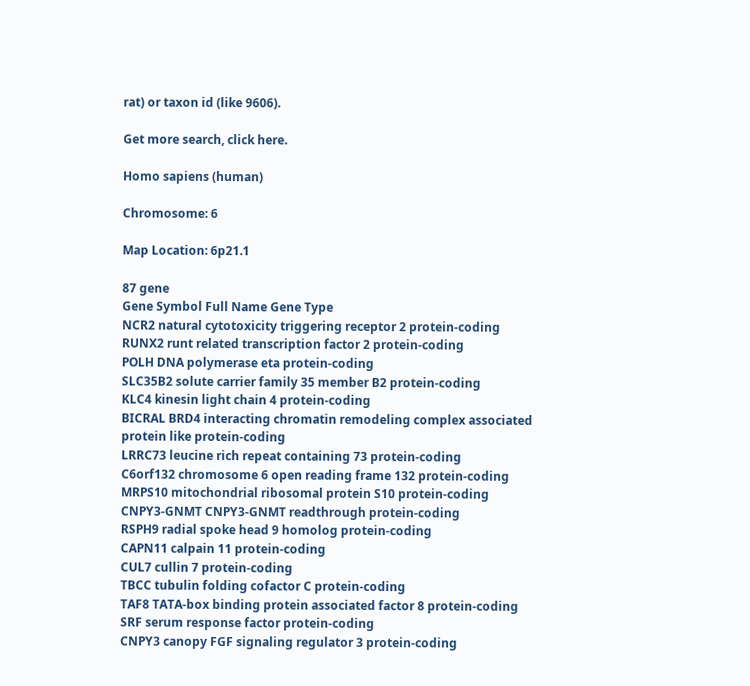rat) or taxon id (like 9606).

Get more search, click here.

Homo sapiens (human)

Chromosome: 6

Map Location: 6p21.1

87 gene
Gene Symbol Full Name Gene Type
NCR2 natural cytotoxicity triggering receptor 2 protein-coding
RUNX2 runt related transcription factor 2 protein-coding
POLH DNA polymerase eta protein-coding
SLC35B2 solute carrier family 35 member B2 protein-coding
KLC4 kinesin light chain 4 protein-coding
BICRAL BRD4 interacting chromatin remodeling complex associated protein like protein-coding
LRRC73 leucine rich repeat containing 73 protein-coding
C6orf132 chromosome 6 open reading frame 132 protein-coding
MRPS10 mitochondrial ribosomal protein S10 protein-coding
CNPY3-GNMT CNPY3-GNMT readthrough protein-coding
RSPH9 radial spoke head 9 homolog protein-coding
CAPN11 calpain 11 protein-coding
CUL7 cullin 7 protein-coding
TBCC tubulin folding cofactor C protein-coding
TAF8 TATA-box binding protein associated factor 8 protein-coding
SRF serum response factor protein-coding
CNPY3 canopy FGF signaling regulator 3 protein-coding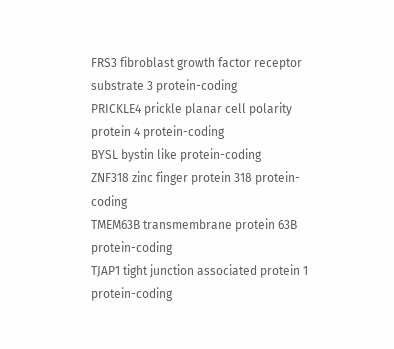FRS3 fibroblast growth factor receptor substrate 3 protein-coding
PRICKLE4 prickle planar cell polarity protein 4 protein-coding
BYSL bystin like protein-coding
ZNF318 zinc finger protein 318 protein-coding
TMEM63B transmembrane protein 63B protein-coding
TJAP1 tight junction associated protein 1 protein-coding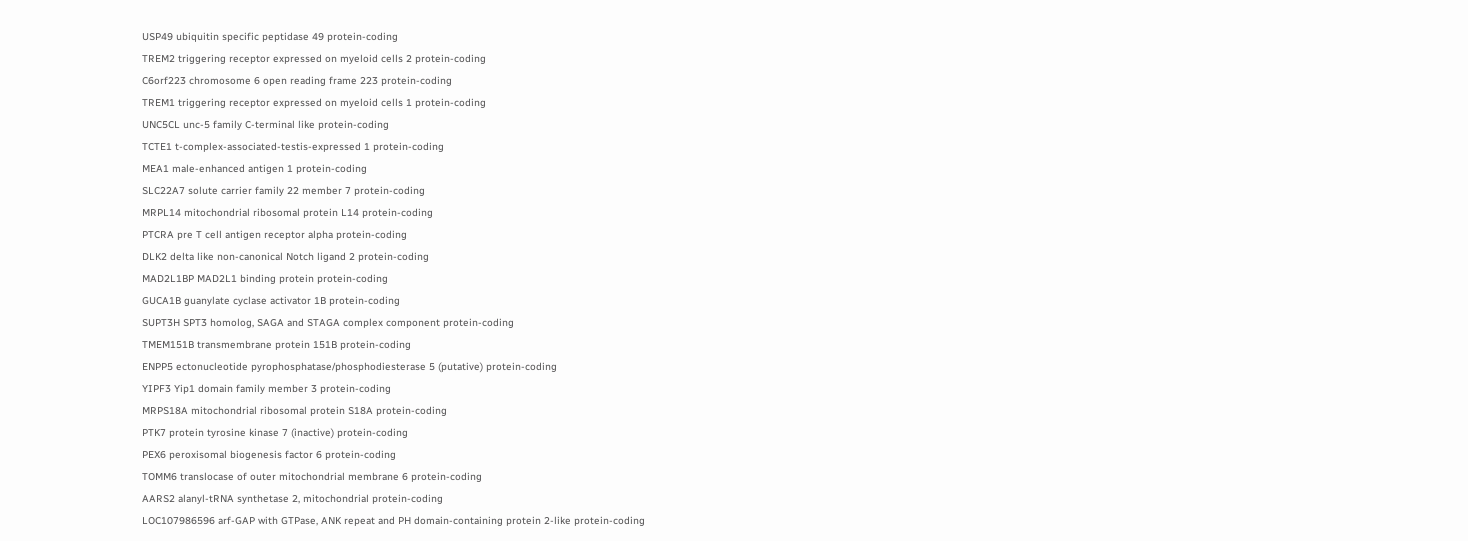USP49 ubiquitin specific peptidase 49 protein-coding
TREM2 triggering receptor expressed on myeloid cells 2 protein-coding
C6orf223 chromosome 6 open reading frame 223 protein-coding
TREM1 triggering receptor expressed on myeloid cells 1 protein-coding
UNC5CL unc-5 family C-terminal like protein-coding
TCTE1 t-complex-associated-testis-expressed 1 protein-coding
MEA1 male-enhanced antigen 1 protein-coding
SLC22A7 solute carrier family 22 member 7 protein-coding
MRPL14 mitochondrial ribosomal protein L14 protein-coding
PTCRA pre T cell antigen receptor alpha protein-coding
DLK2 delta like non-canonical Notch ligand 2 protein-coding
MAD2L1BP MAD2L1 binding protein protein-coding
GUCA1B guanylate cyclase activator 1B protein-coding
SUPT3H SPT3 homolog, SAGA and STAGA complex component protein-coding
TMEM151B transmembrane protein 151B protein-coding
ENPP5 ectonucleotide pyrophosphatase/phosphodiesterase 5 (putative) protein-coding
YIPF3 Yip1 domain family member 3 protein-coding
MRPS18A mitochondrial ribosomal protein S18A protein-coding
PTK7 protein tyrosine kinase 7 (inactive) protein-coding
PEX6 peroxisomal biogenesis factor 6 protein-coding
TOMM6 translocase of outer mitochondrial membrane 6 protein-coding
AARS2 alanyl-tRNA synthetase 2, mitochondrial protein-coding
LOC107986596 arf-GAP with GTPase, ANK repeat and PH domain-containing protein 2-like protein-coding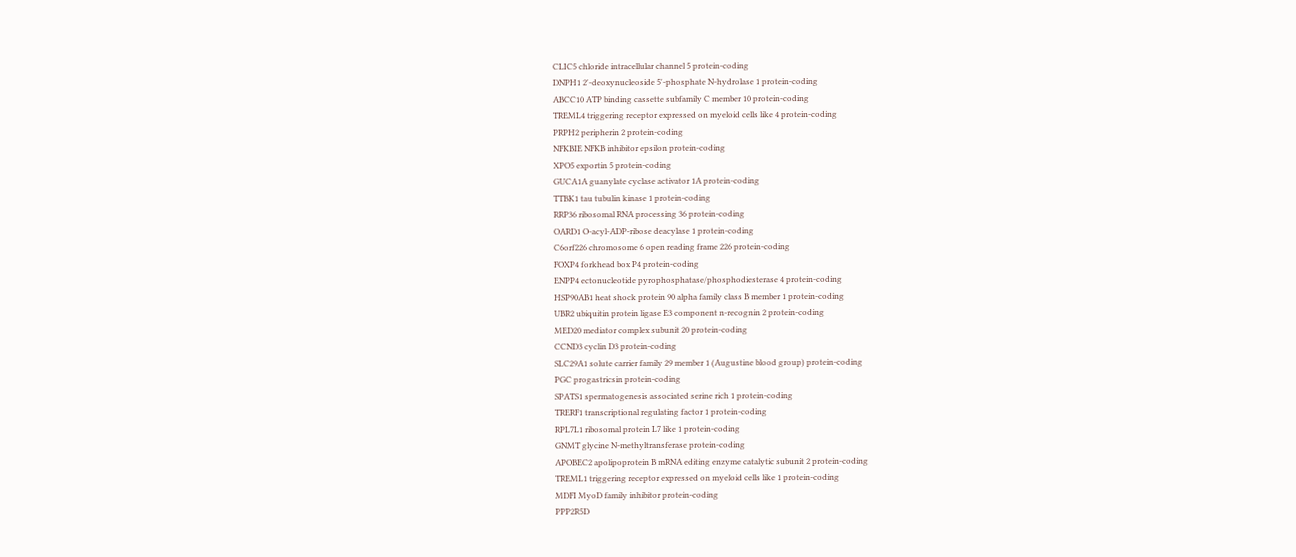CLIC5 chloride intracellular channel 5 protein-coding
DNPH1 2'-deoxynucleoside 5'-phosphate N-hydrolase 1 protein-coding
ABCC10 ATP binding cassette subfamily C member 10 protein-coding
TREML4 triggering receptor expressed on myeloid cells like 4 protein-coding
PRPH2 peripherin 2 protein-coding
NFKBIE NFKB inhibitor epsilon protein-coding
XPO5 exportin 5 protein-coding
GUCA1A guanylate cyclase activator 1A protein-coding
TTBK1 tau tubulin kinase 1 protein-coding
RRP36 ribosomal RNA processing 36 protein-coding
OARD1 O-acyl-ADP-ribose deacylase 1 protein-coding
C6orf226 chromosome 6 open reading frame 226 protein-coding
FOXP4 forkhead box P4 protein-coding
ENPP4 ectonucleotide pyrophosphatase/phosphodiesterase 4 protein-coding
HSP90AB1 heat shock protein 90 alpha family class B member 1 protein-coding
UBR2 ubiquitin protein ligase E3 component n-recognin 2 protein-coding
MED20 mediator complex subunit 20 protein-coding
CCND3 cyclin D3 protein-coding
SLC29A1 solute carrier family 29 member 1 (Augustine blood group) protein-coding
PGC progastricsin protein-coding
SPATS1 spermatogenesis associated serine rich 1 protein-coding
TRERF1 transcriptional regulating factor 1 protein-coding
RPL7L1 ribosomal protein L7 like 1 protein-coding
GNMT glycine N-methyltransferase protein-coding
APOBEC2 apolipoprotein B mRNA editing enzyme catalytic subunit 2 protein-coding
TREML1 triggering receptor expressed on myeloid cells like 1 protein-coding
MDFI MyoD family inhibitor protein-coding
PPP2R5D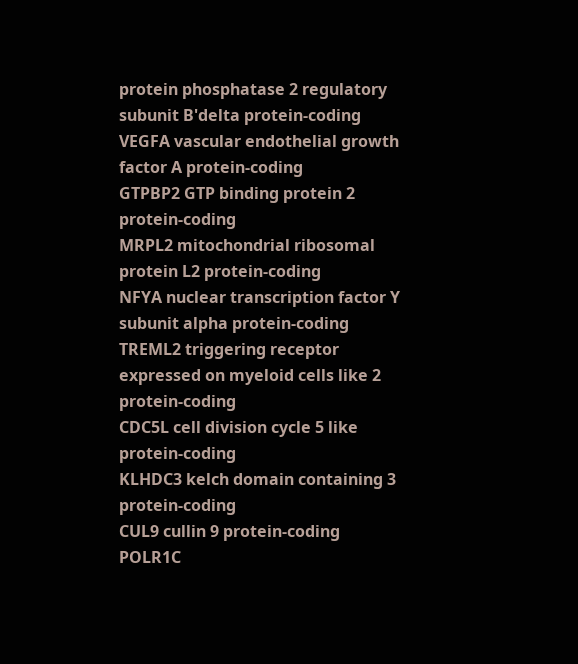protein phosphatase 2 regulatory subunit B'delta protein-coding
VEGFA vascular endothelial growth factor A protein-coding
GTPBP2 GTP binding protein 2 protein-coding
MRPL2 mitochondrial ribosomal protein L2 protein-coding
NFYA nuclear transcription factor Y subunit alpha protein-coding
TREML2 triggering receptor expressed on myeloid cells like 2 protein-coding
CDC5L cell division cycle 5 like protein-coding
KLHDC3 kelch domain containing 3 protein-coding
CUL9 cullin 9 protein-coding
POLR1C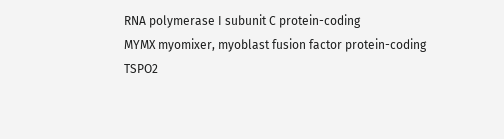RNA polymerase I subunit C protein-coding
MYMX myomixer, myoblast fusion factor protein-coding
TSPO2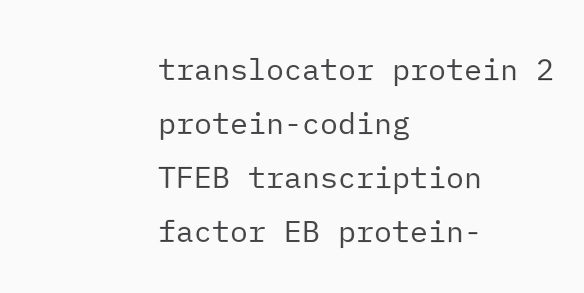translocator protein 2 protein-coding
TFEB transcription factor EB protein-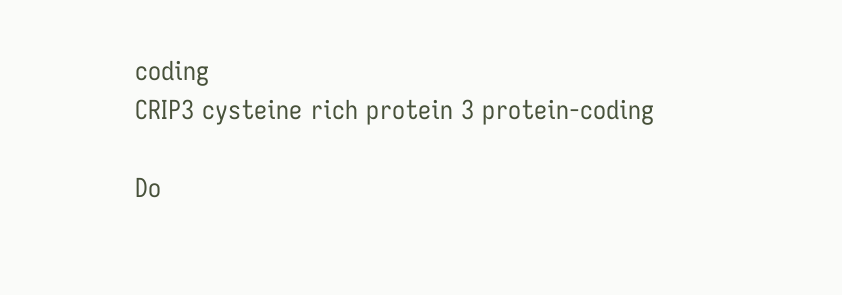coding
CRIP3 cysteine rich protein 3 protein-coding

Do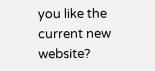you like the current new website?